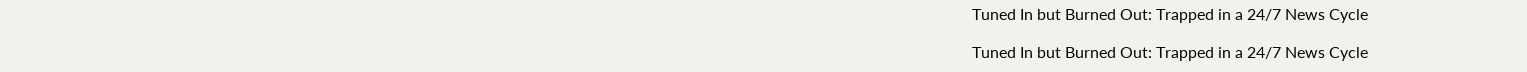Tuned In but Burned Out: Trapped in a 24/7 News Cycle

Tuned In but Burned Out: Trapped in a 24/7 News Cycle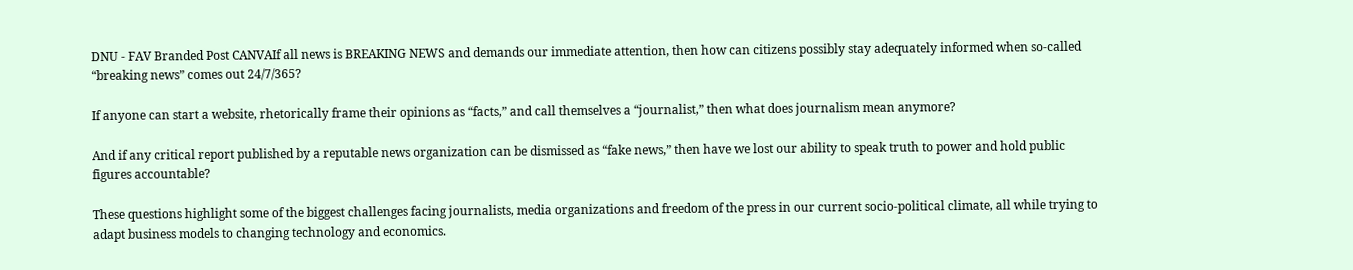DNU - FAV Branded Post CANVAIf all news is BREAKING NEWS and demands our immediate attention, then how can citizens possibly stay adequately informed when so-called “breaking news” comes out 24/7/365?

If anyone can start a website, rhetorically frame their opinions as “facts,” and call themselves a “journalist,” then what does journalism mean anymore?

And if any critical report published by a reputable news organization can be dismissed as “fake news,” then have we lost our ability to speak truth to power and hold public figures accountable?

These questions highlight some of the biggest challenges facing journalists, media organizations and freedom of the press in our current socio-political climate, all while trying to adapt business models to changing technology and economics.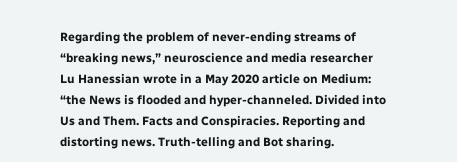Regarding the problem of never-ending streams of “breaking news,” neuroscience and media researcher Lu Hanessian wrote in a May 2020 article on Medium: “the News is flooded and hyper-channeled. Divided into Us and Them. Facts and Conspiracies. Reporting and distorting news. Truth-telling and Bot sharing.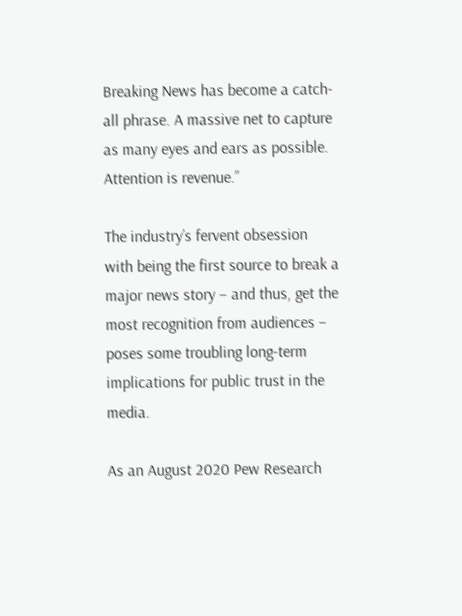Breaking News has become a catch-all phrase. A massive net to capture as many eyes and ears as possible. Attention is revenue.”

The industry’s fervent obsession with being the first source to break a major news story – and thus, get the most recognition from audiences – poses some troubling long-term implications for public trust in the media.

As an August 2020 Pew Research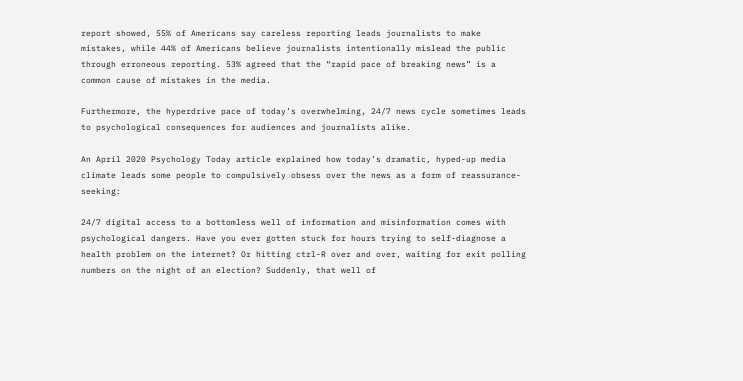report showed, 55% of Americans say careless reporting leads journalists to make mistakes, while 44% of Americans believe journalists intentionally mislead the public through erroneous reporting. 53% agreed that the “rapid pace of breaking news” is a common cause of mistakes in the media.

Furthermore, the hyperdrive pace of today’s overwhelming, 24/7 news cycle sometimes leads to psychological consequences for audiences and journalists alike.

An April 2020 Psychology Today article explained how today’s dramatic, hyped-up media climate leads some people to compulsively obsess over the news as a form of reassurance-seeking:

24/7 digital access to a bottomless well of information and misinformation comes with psychological dangers. Have you ever gotten stuck for hours trying to self-diagnose a health problem on the internet? Or hitting ctrl-R over and over, waiting for exit polling numbers on the night of an election? Suddenly, that well of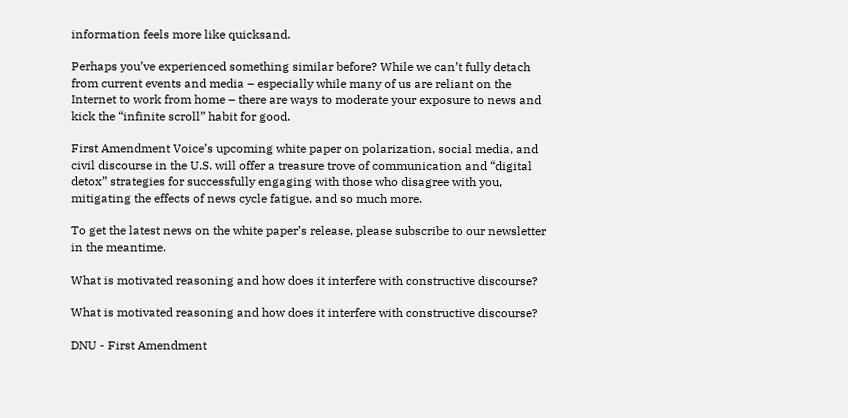information feels more like quicksand.

Perhaps you’ve experienced something similar before? While we can’t fully detach from current events and media – especially while many of us are reliant on the Internet to work from home – there are ways to moderate your exposure to news and kick the “infinite scroll” habit for good.

First Amendment Voice’s upcoming white paper on polarization, social media, and civil discourse in the U.S. will offer a treasure trove of communication and “digital detox” strategies for successfully engaging with those who disagree with you, mitigating the effects of news cycle fatigue, and so much more.

To get the latest news on the white paper’s release, please subscribe to our newsletter in the meantime.

What is motivated reasoning and how does it interfere with constructive discourse?

What is motivated reasoning and how does it interfere with constructive discourse?

DNU - First Amendment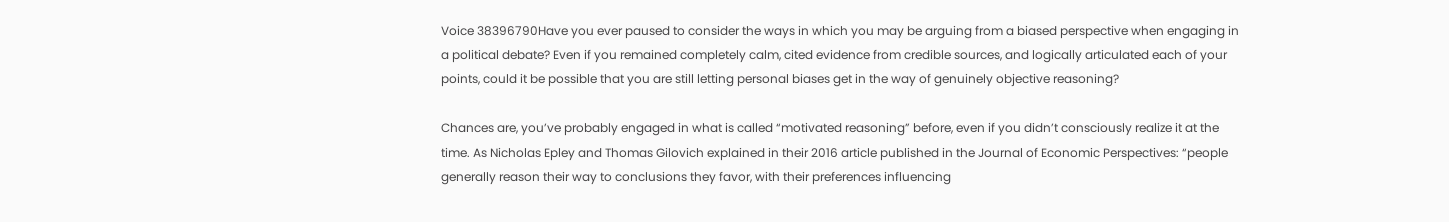Voice 38396790Have you ever paused to consider the ways in which you may be arguing from a biased perspective when engaging in a political debate? Even if you remained completely calm, cited evidence from credible sources, and logically articulated each of your points, could it be possible that you are still letting personal biases get in the way of genuinely objective reasoning?

Chances are, you’ve probably engaged in what is called “motivated reasoning” before, even if you didn’t consciously realize it at the time. As Nicholas Epley and Thomas Gilovich explained in their 2016 article published in the Journal of Economic Perspectives: “people generally reason their way to conclusions they favor, with their preferences influencing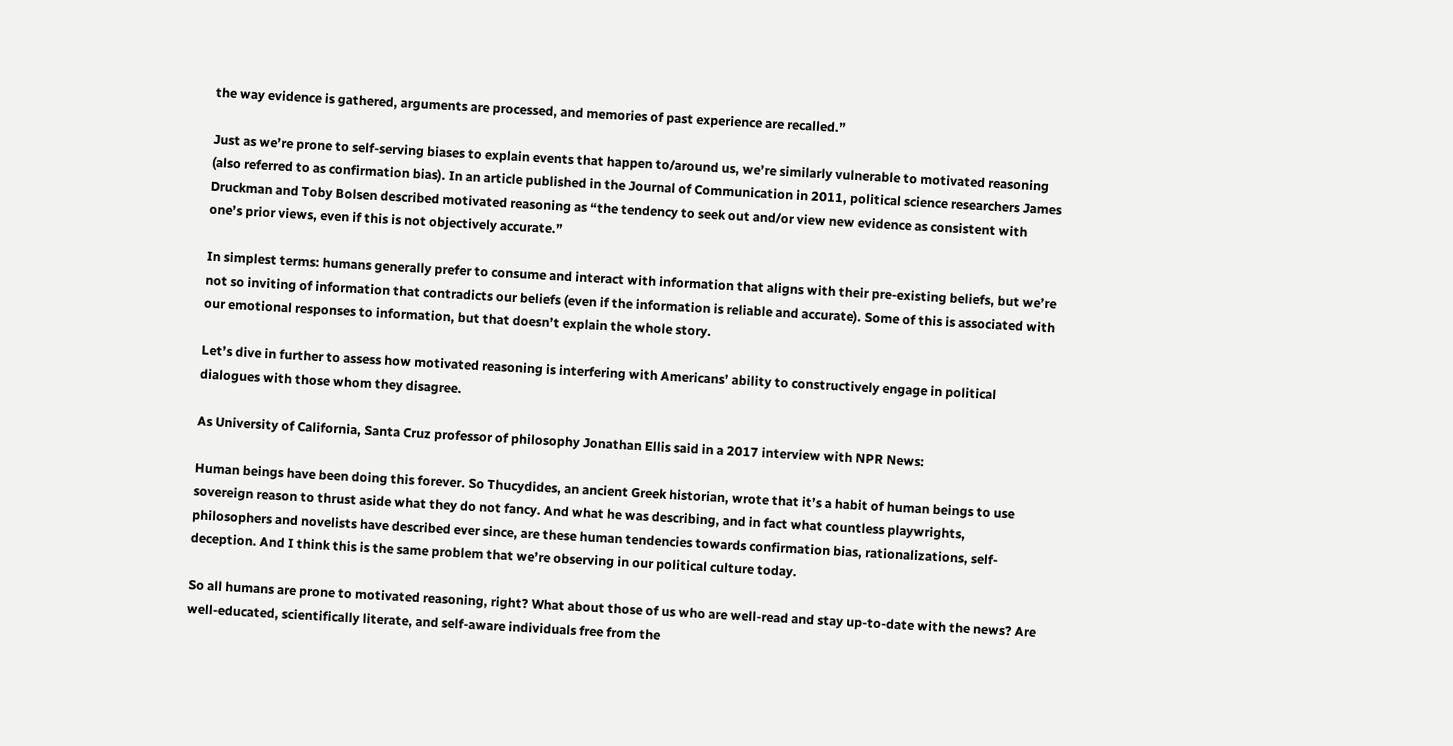the way evidence is gathered, arguments are processed, and memories of past experience are recalled.”

Just as we’re prone to self-serving biases to explain events that happen to/around us, we’re similarly vulnerable to motivated reasoning (also referred to as confirmation bias). In an article published in the Journal of Communication in 2011, political science researchers James Druckman and Toby Bolsen described motivated reasoning as “the tendency to seek out and/or view new evidence as consistent with one’s prior views, even if this is not objectively accurate.”

In simplest terms: humans generally prefer to consume and interact with information that aligns with their pre-existing beliefs, but we’re not so inviting of information that contradicts our beliefs (even if the information is reliable and accurate). Some of this is associated with our emotional responses to information, but that doesn’t explain the whole story.

Let’s dive in further to assess how motivated reasoning is interfering with Americans’ ability to constructively engage in political dialogues with those whom they disagree.

As University of California, Santa Cruz professor of philosophy Jonathan Ellis said in a 2017 interview with NPR News:

Human beings have been doing this forever. So Thucydides, an ancient Greek historian, wrote that it’s a habit of human beings to use sovereign reason to thrust aside what they do not fancy. And what he was describing, and in fact what countless playwrights, philosophers and novelists have described ever since, are these human tendencies towards confirmation bias, rationalizations, self-deception. And I think this is the same problem that we’re observing in our political culture today.

So all humans are prone to motivated reasoning, right? What about those of us who are well-read and stay up-to-date with the news? Are well-educated, scientifically literate, and self-aware individuals free from the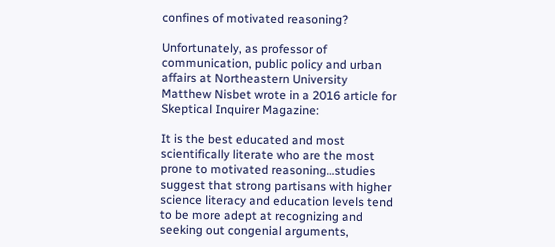confines of motivated reasoning?

Unfortunately, as professor of communication, public policy and urban affairs at Northeastern University Matthew Nisbet wrote in a 2016 article for Skeptical Inquirer Magazine:

It is the best educated and most scientifically literate who are the most prone to motivated reasoning…studies suggest that strong partisans with higher science literacy and education levels tend to be more adept at recognizing and seeking out congenial arguments,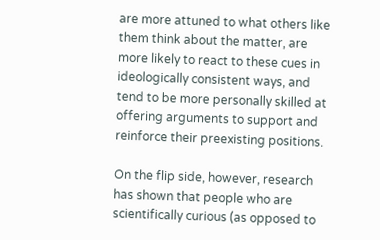are more attuned to what others like them think about the matter, are more likely to react to these cues in ideologically consistent ways, and tend to be more personally skilled at offering arguments to support and reinforce their preexisting positions.

On the flip side, however, research has shown that people who are scientifically curious (as opposed to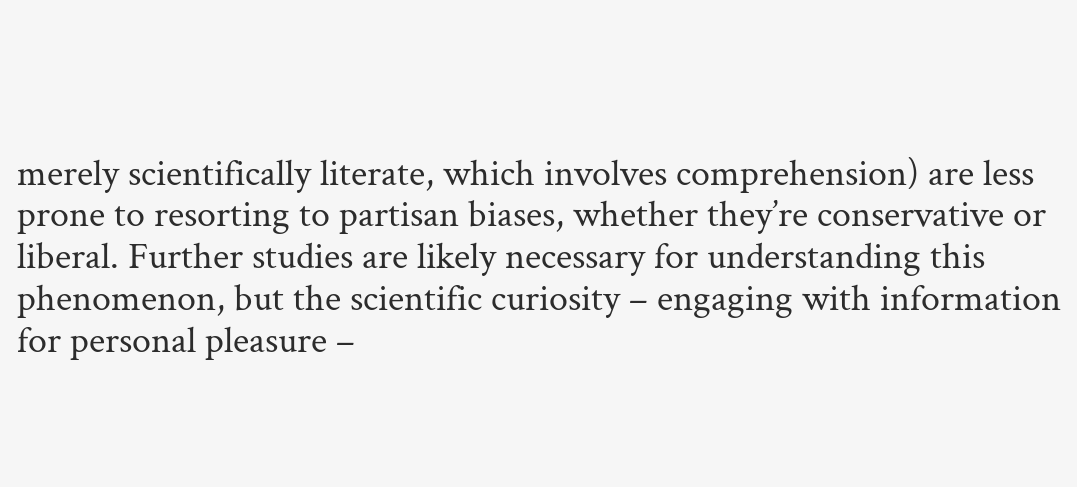merely scientifically literate, which involves comprehension) are less prone to resorting to partisan biases, whether they’re conservative or liberal. Further studies are likely necessary for understanding this phenomenon, but the scientific curiosity – engaging with information for personal pleasure –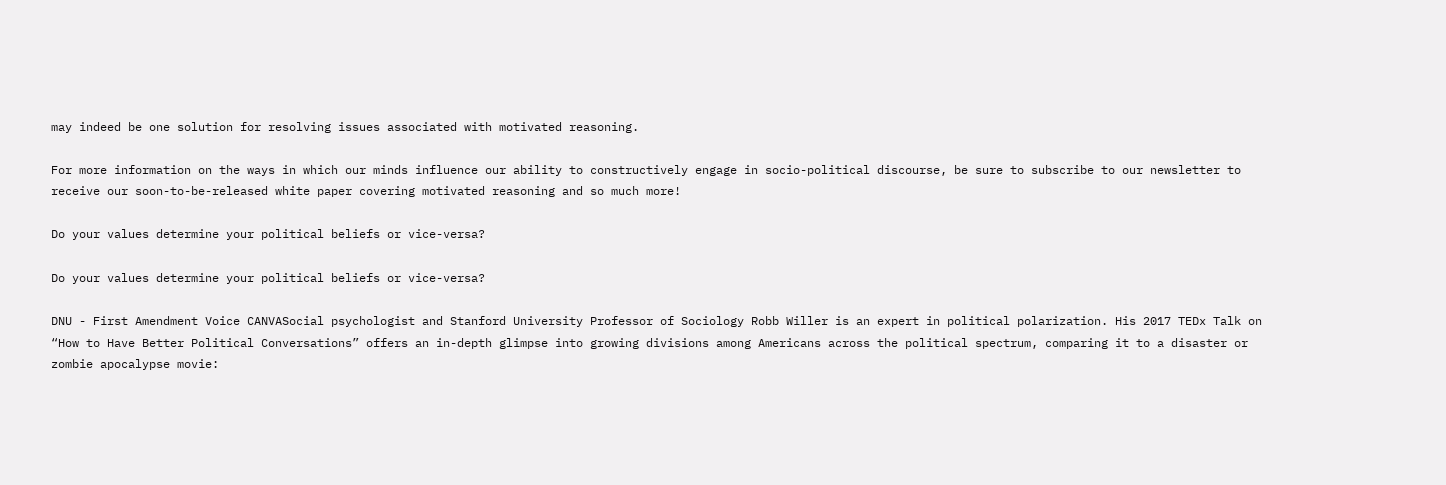may indeed be one solution for resolving issues associated with motivated reasoning.

For more information on the ways in which our minds influence our ability to constructively engage in socio-political discourse, be sure to subscribe to our newsletter to receive our soon-to-be-released white paper covering motivated reasoning and so much more!

Do your values determine your political beliefs or vice-versa?

Do your values determine your political beliefs or vice-versa?

DNU - First Amendment Voice CANVASocial psychologist and Stanford University Professor of Sociology Robb Willer is an expert in political polarization. His 2017 TEDx Talk on “How to Have Better Political Conversations” offers an in-depth glimpse into growing divisions among Americans across the political spectrum, comparing it to a disaster or zombie apocalypse movie: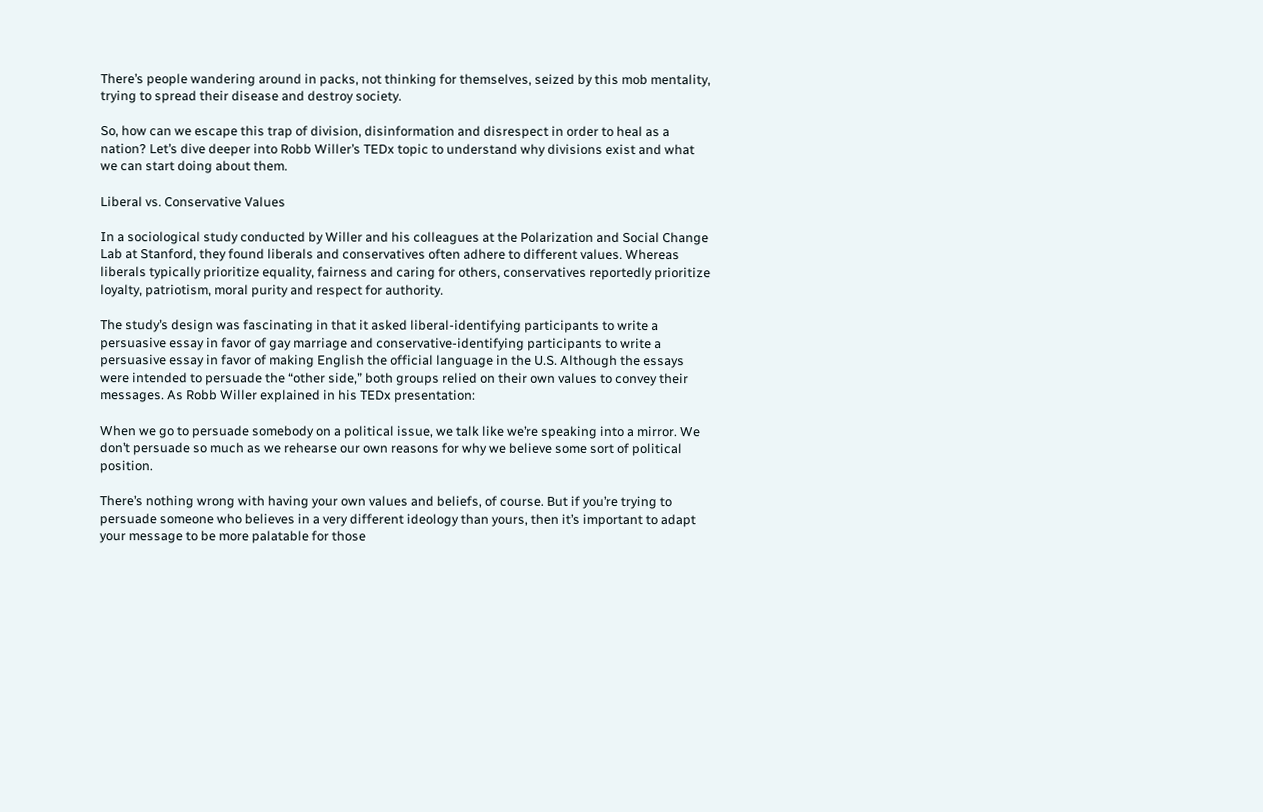There’s people wandering around in packs, not thinking for themselves, seized by this mob mentality, trying to spread their disease and destroy society.

So, how can we escape this trap of division, disinformation and disrespect in order to heal as a nation? Let’s dive deeper into Robb Willer’s TEDx topic to understand why divisions exist and what we can start doing about them.

Liberal vs. Conservative Values

In a sociological study conducted by Willer and his colleagues at the Polarization and Social Change Lab at Stanford, they found liberals and conservatives often adhere to different values. Whereas liberals typically prioritize equality, fairness and caring for others, conservatives reportedly prioritize loyalty, patriotism, moral purity and respect for authority.

The study’s design was fascinating in that it asked liberal-identifying participants to write a persuasive essay in favor of gay marriage and conservative-identifying participants to write a persuasive essay in favor of making English the official language in the U.S. Although the essays were intended to persuade the “other side,” both groups relied on their own values to convey their messages. As Robb Willer explained in his TEDx presentation:

When we go to persuade somebody on a political issue, we talk like we’re speaking into a mirror. We don’t persuade so much as we rehearse our own reasons for why we believe some sort of political position.

There’s nothing wrong with having your own values and beliefs, of course. But if you’re trying to persuade someone who believes in a very different ideology than yours, then it’s important to adapt your message to be more palatable for those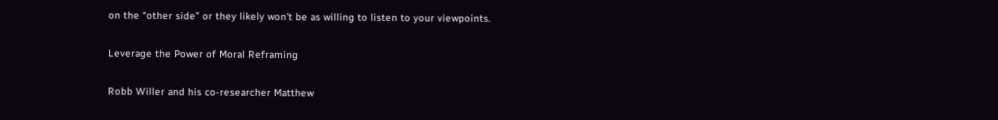on the “other side” or they likely won’t be as willing to listen to your viewpoints.

Leverage the Power of Moral Reframing

Robb Willer and his co-researcher Matthew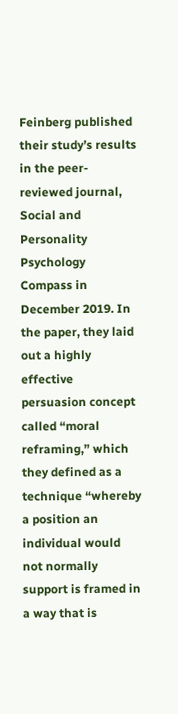Feinberg published their study’s results in the peer-reviewed journal, Social and Personality Psychology Compass in December 2019. In the paper, they laid out a highly effective persuasion concept called “moral reframing,” which they defined as a technique “whereby a position an individual would not normally support is framed in a way that is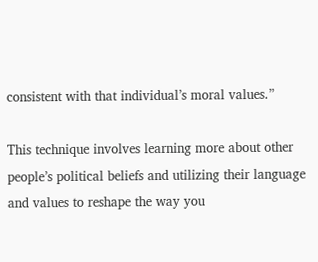consistent with that individual’s moral values.”

This technique involves learning more about other people’s political beliefs and utilizing their language and values to reshape the way you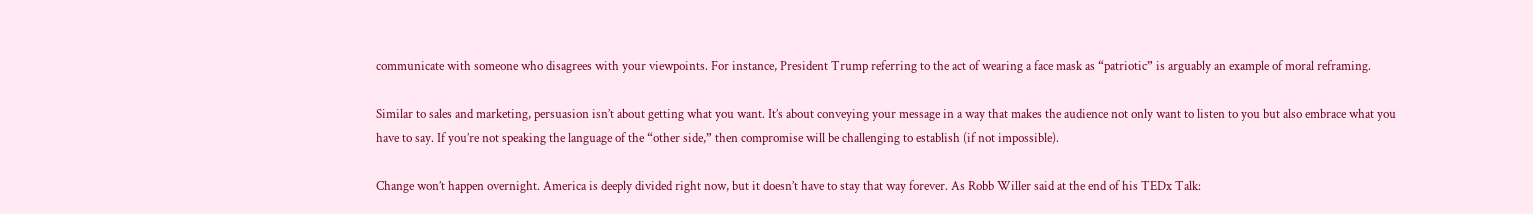communicate with someone who disagrees with your viewpoints. For instance, President Trump referring to the act of wearing a face mask as “patriotic” is arguably an example of moral reframing.

Similar to sales and marketing, persuasion isn’t about getting what you want. It’s about conveying your message in a way that makes the audience not only want to listen to you but also embrace what you have to say. If you’re not speaking the language of the “other side,” then compromise will be challenging to establish (if not impossible).

Change won’t happen overnight. America is deeply divided right now, but it doesn’t have to stay that way forever. As Robb Willer said at the end of his TEDx Talk: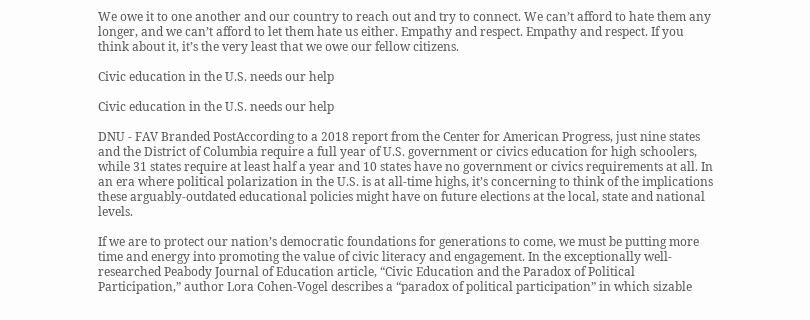We owe it to one another and our country to reach out and try to connect. We can’t afford to hate them any longer, and we can’t afford to let them hate us either. Empathy and respect. Empathy and respect. If you think about it, it’s the very least that we owe our fellow citizens.

Civic education in the U.S. needs our help

Civic education in the U.S. needs our help

DNU - FAV Branded PostAccording to a 2018 report from the Center for American Progress, just nine states and the District of Columbia require a full year of U.S. government or civics education for high schoolers, while 31 states require at least half a year and 10 states have no government or civics requirements at all. In an era where political polarization in the U.S. is at all-time highs, it’s concerning to think of the implications these arguably-outdated educational policies might have on future elections at the local, state and national levels.

If we are to protect our nation’s democratic foundations for generations to come, we must be putting more time and energy into promoting the value of civic literacy and engagement. In the exceptionally well-researched Peabody Journal of Education article, “Civic Education and the Paradox of Political Participation,” author Lora Cohen-Vogel describes a “paradox of political participation” in which sizable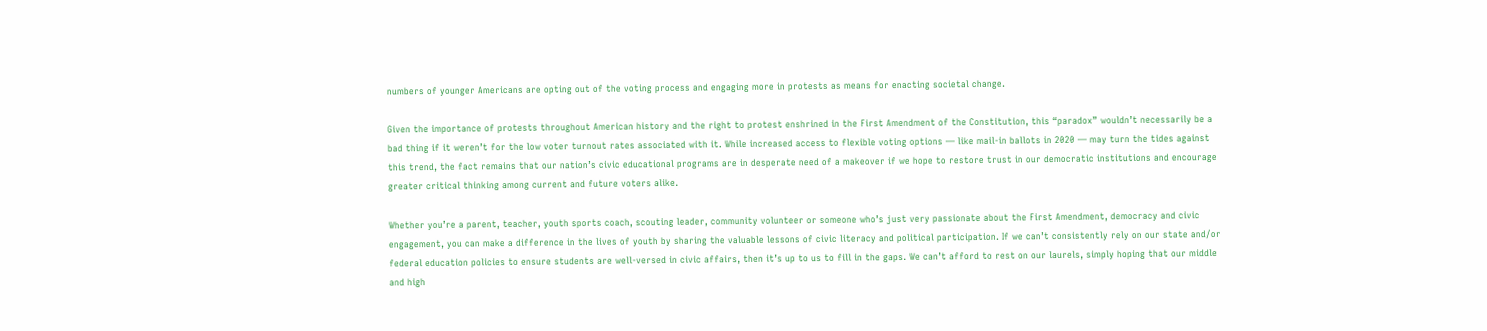numbers of younger Americans are opting out of the voting process and engaging more in protests as means for enacting societal change.

Given the importance of protests throughout American history and the right to protest enshrined in the First Amendment of the Constitution, this “paradox” wouldn’t necessarily be a bad thing if it weren’t for the low voter turnout rates associated with it. While increased access to flexible voting options — like mail-in ballots in 2020 — may turn the tides against this trend, the fact remains that our nation’s civic educational programs are in desperate need of a makeover if we hope to restore trust in our democratic institutions and encourage greater critical thinking among current and future voters alike.

Whether you’re a parent, teacher, youth sports coach, scouting leader, community volunteer or someone who’s just very passionate about the First Amendment, democracy and civic engagement, you can make a difference in the lives of youth by sharing the valuable lessons of civic literacy and political participation. If we can’t consistently rely on our state and/or federal education policies to ensure students are well-versed in civic affairs, then it’s up to us to fill in the gaps. We can’t afford to rest on our laurels, simply hoping that our middle and high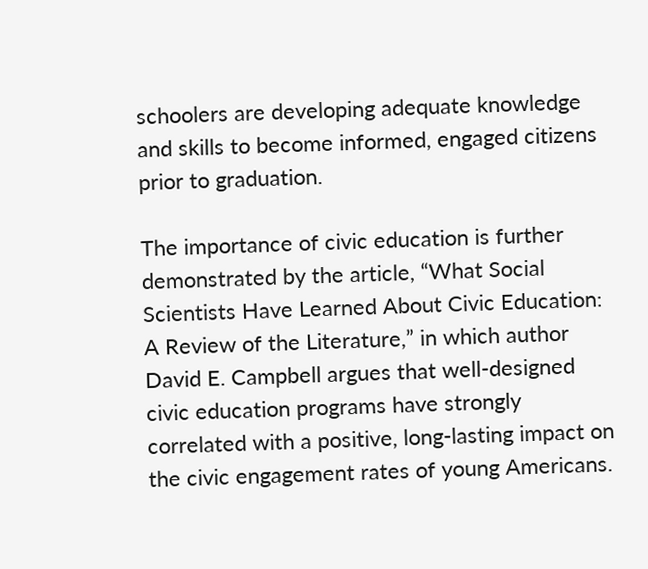schoolers are developing adequate knowledge and skills to become informed, engaged citizens prior to graduation.

The importance of civic education is further demonstrated by the article, “What Social Scientists Have Learned About Civic Education: A Review of the Literature,” in which author David E. Campbell argues that well-designed civic education programs have strongly correlated with a positive, long-lasting impact on the civic engagement rates of young Americans.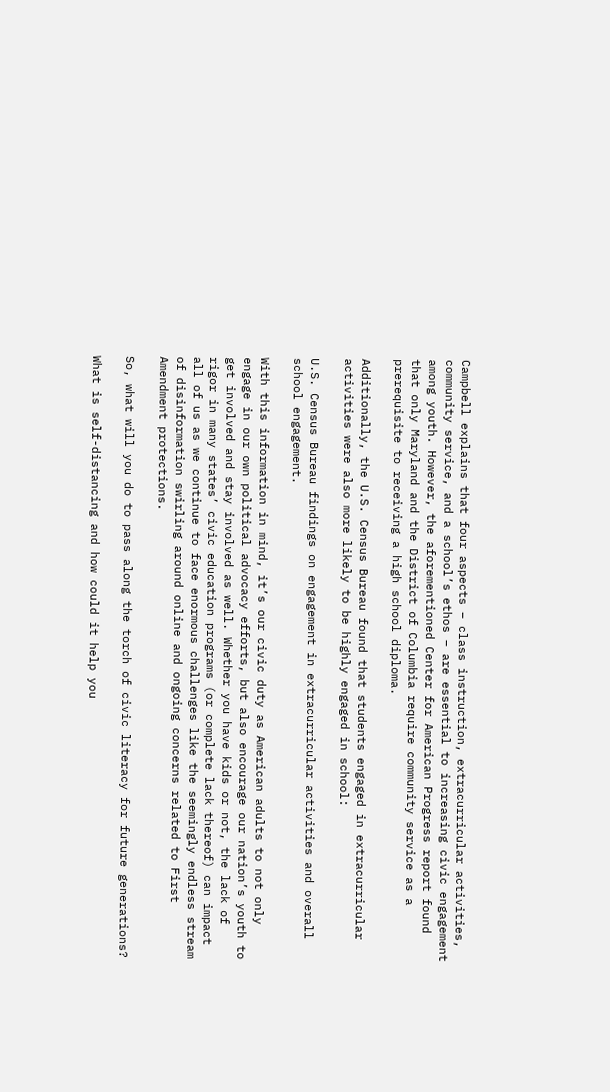Campbell explains that four aspects – class instruction, extracurricular activities, community service, and a school’s ethos – are essential to increasing civic engagement among youth. However, the aforementioned Center for American Progress report found that only Maryland and the District of Columbia require community service as a prerequisite to receiving a high school diploma.

Additionally, the U.S. Census Bureau found that students engaged in extracurricular activities were also more likely to be highly engaged in school:

U.S. Census Bureau findings on engagement in extracurricular activities and overall school engagement.

With this information in mind, it’s our civic duty as American adults to not only engage in our own political advocacy efforts, but also encourage our nation’s youth to get involved and stay involved as well. Whether you have kids or not, the lack of rigor in many states’ civic education programs (or complete lack thereof) can impact all of us as we continue to face enormous challenges like the seemingly endless stream of disinformation swirling around online and ongoing concerns related to First Amendment protections.

So, what will you do to pass along the torch of civic literacy for future generations?

What is self-distancing and how could it help you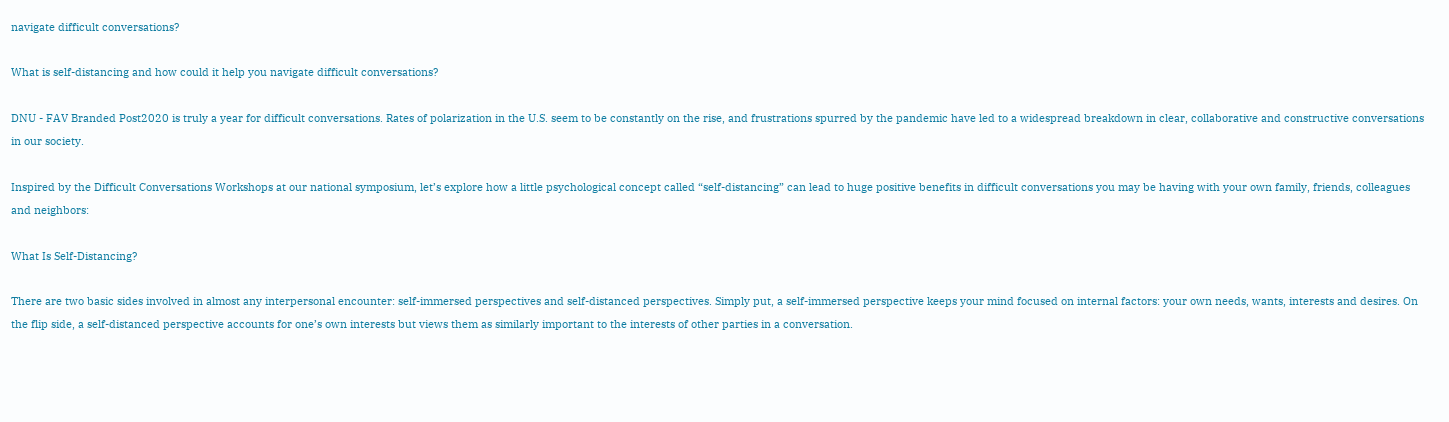navigate difficult conversations?

What is self-distancing and how could it help you navigate difficult conversations?

DNU - FAV Branded Post2020 is truly a year for difficult conversations. Rates of polarization in the U.S. seem to be constantly on the rise, and frustrations spurred by the pandemic have led to a widespread breakdown in clear, collaborative and constructive conversations in our society.

Inspired by the Difficult Conversations Workshops at our national symposium, let’s explore how a little psychological concept called “self-distancing” can lead to huge positive benefits in difficult conversations you may be having with your own family, friends, colleagues and neighbors:

What Is Self-Distancing?

There are two basic sides involved in almost any interpersonal encounter: self-immersed perspectives and self-distanced perspectives. Simply put, a self-immersed perspective keeps your mind focused on internal factors: your own needs, wants, interests and desires. On the flip side, a self-distanced perspective accounts for one’s own interests but views them as similarly important to the interests of other parties in a conversation.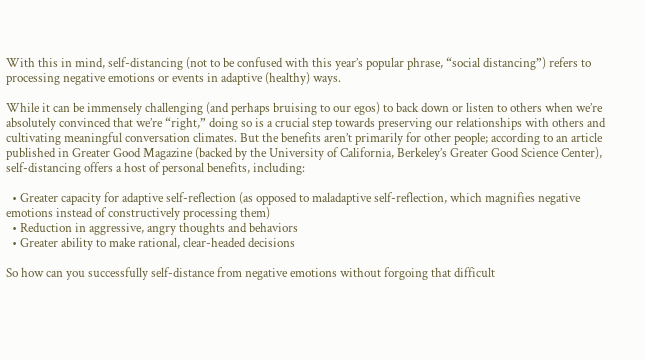With this in mind, self-distancing (not to be confused with this year’s popular phrase, “social distancing”) refers to processing negative emotions or events in adaptive (healthy) ways.

While it can be immensely challenging (and perhaps bruising to our egos) to back down or listen to others when we’re absolutely convinced that we’re “right,” doing so is a crucial step towards preserving our relationships with others and cultivating meaningful conversation climates. But the benefits aren’t primarily for other people; according to an article published in Greater Good Magazine (backed by the University of California, Berkeley’s Greater Good Science Center), self-distancing offers a host of personal benefits, including:

  • Greater capacity for adaptive self-reflection (as opposed to maladaptive self-reflection, which magnifies negative emotions instead of constructively processing them)
  • Reduction in aggressive, angry thoughts and behaviors
  • Greater ability to make rational, clear-headed decisions

So how can you successfully self-distance from negative emotions without forgoing that difficult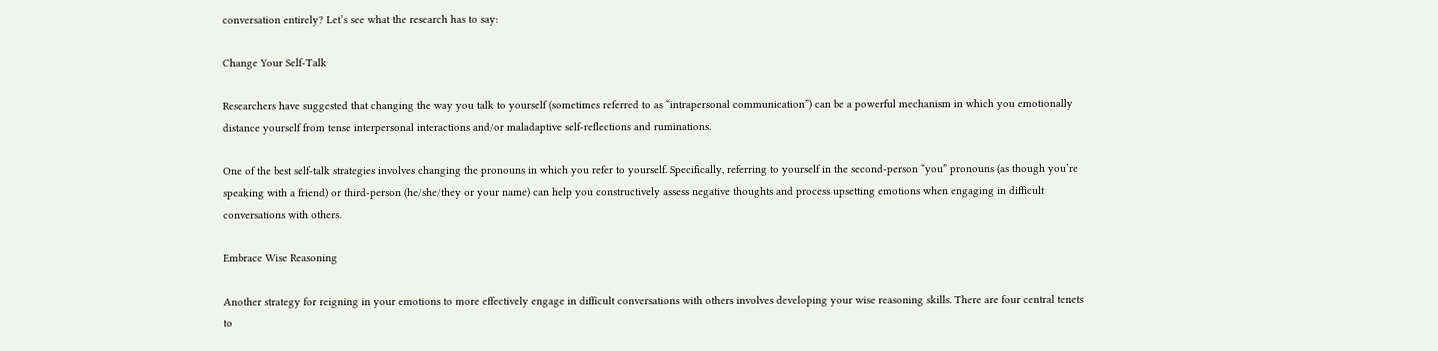conversation entirely? Let’s see what the research has to say:

Change Your Self-Talk

Researchers have suggested that changing the way you talk to yourself (sometimes referred to as “intrapersonal communication”) can be a powerful mechanism in which you emotionally distance yourself from tense interpersonal interactions and/or maladaptive self-reflections and ruminations.

One of the best self-talk strategies involves changing the pronouns in which you refer to yourself. Specifically, referring to yourself in the second-person “you” pronouns (as though you’re speaking with a friend) or third-person (he/she/they or your name) can help you constructively assess negative thoughts and process upsetting emotions when engaging in difficult conversations with others.

Embrace Wise Reasoning

Another strategy for reigning in your emotions to more effectively engage in difficult conversations with others involves developing your wise reasoning skills. There are four central tenets to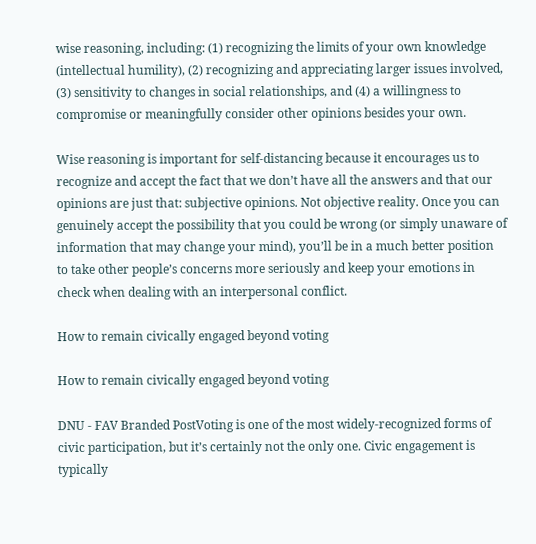wise reasoning, including: (1) recognizing the limits of your own knowledge (intellectual humility), (2) recognizing and appreciating larger issues involved, (3) sensitivity to changes in social relationships, and (4) a willingness to compromise or meaningfully consider other opinions besides your own.

Wise reasoning is important for self-distancing because it encourages us to recognize and accept the fact that we don’t have all the answers and that our opinions are just that: subjective opinions. Not objective reality. Once you can genuinely accept the possibility that you could be wrong (or simply unaware of information that may change your mind), you’ll be in a much better position to take other people’s concerns more seriously and keep your emotions in check when dealing with an interpersonal conflict.

How to remain civically engaged beyond voting

How to remain civically engaged beyond voting

DNU - FAV Branded PostVoting is one of the most widely-recognized forms of civic participation, but it’s certainly not the only one. Civic engagement is typically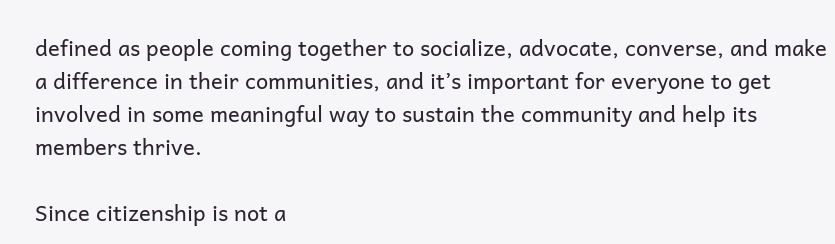defined as people coming together to socialize, advocate, converse, and make a difference in their communities, and it’s important for everyone to get involved in some meaningful way to sustain the community and help its members thrive.

Since citizenship is not a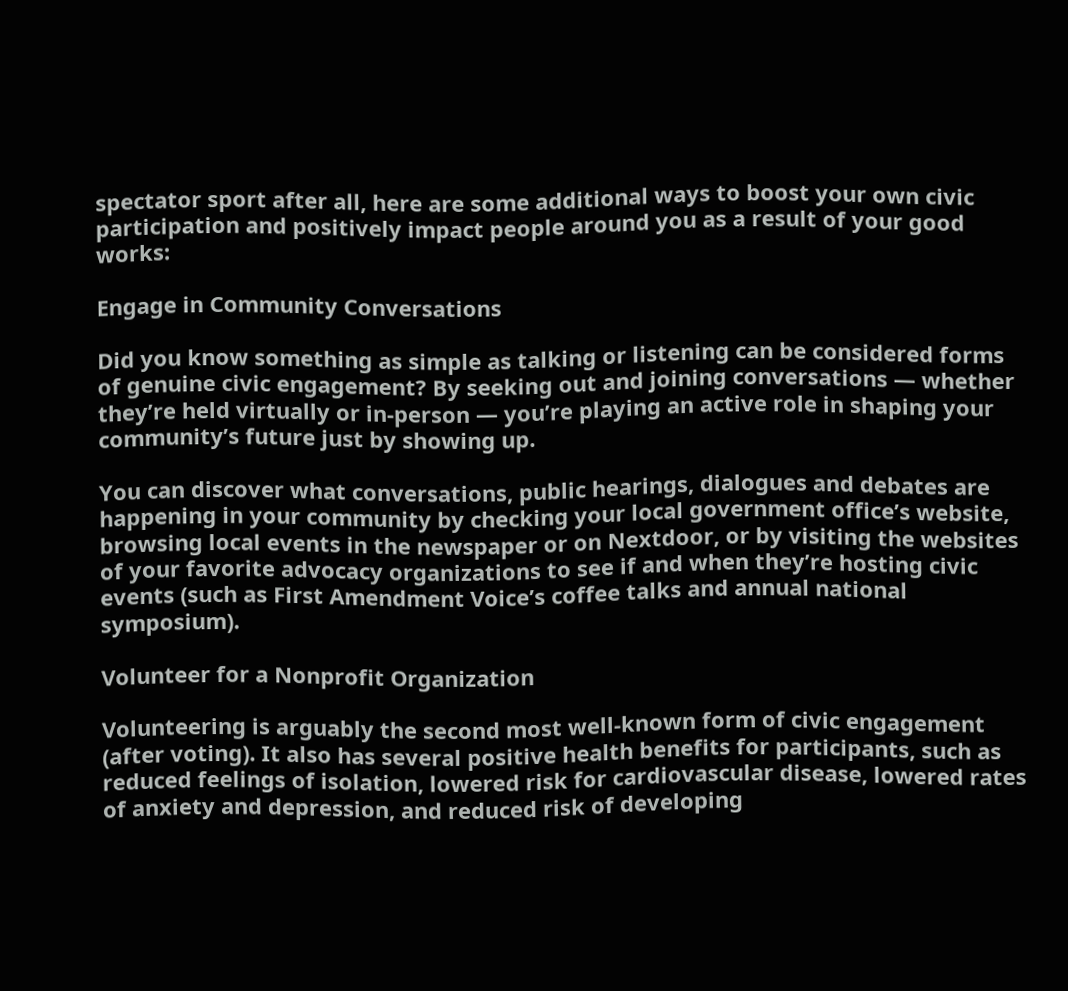spectator sport after all, here are some additional ways to boost your own civic participation and positively impact people around you as a result of your good works:

Engage in Community Conversations

Did you know something as simple as talking or listening can be considered forms of genuine civic engagement? By seeking out and joining conversations — whether they’re held virtually or in-person — you’re playing an active role in shaping your community’s future just by showing up.

You can discover what conversations, public hearings, dialogues and debates are happening in your community by checking your local government office’s website, browsing local events in the newspaper or on Nextdoor, or by visiting the websites of your favorite advocacy organizations to see if and when they’re hosting civic events (such as First Amendment Voice’s coffee talks and annual national symposium).

Volunteer for a Nonprofit Organization

Volunteering is arguably the second most well-known form of civic engagement (after voting). It also has several positive health benefits for participants, such as reduced feelings of isolation, lowered risk for cardiovascular disease, lowered rates of anxiety and depression, and reduced risk of developing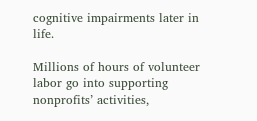cognitive impairments later in life.

Millions of hours of volunteer labor go into supporting nonprofits’ activities,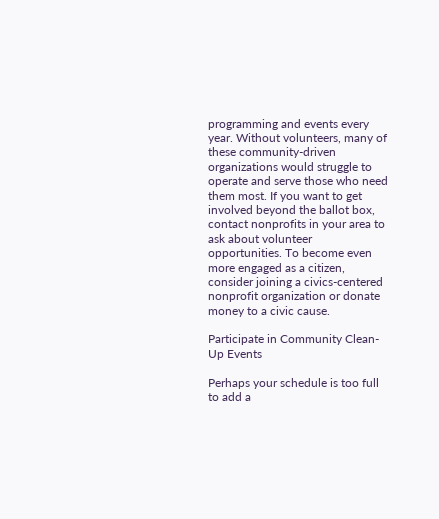programming and events every year. Without volunteers, many of these community-driven organizations would struggle to operate and serve those who need them most. If you want to get involved beyond the ballot box, contact nonprofits in your area to ask about volunteer opportunities. To become even more engaged as a citizen, consider joining a civics-centered nonprofit organization or donate money to a civic cause.

Participate in Community Clean-Up Events

Perhaps your schedule is too full to add a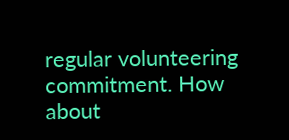regular volunteering commitment. How about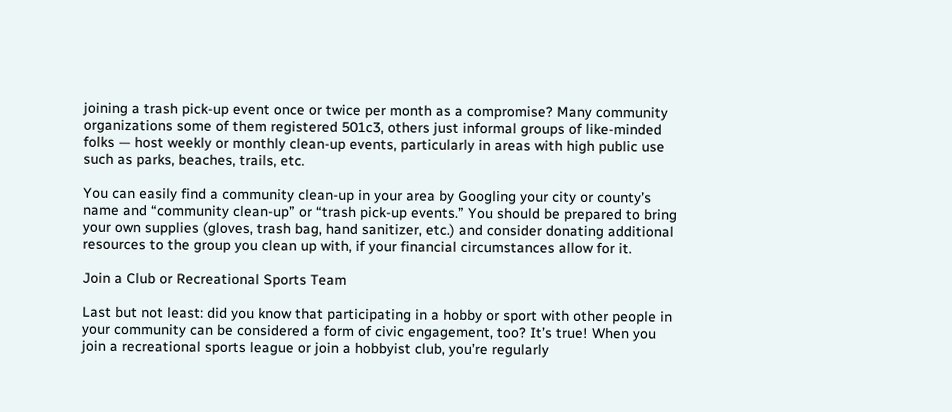joining a trash pick-up event once or twice per month as a compromise? Many community organizations some of them registered 501c3, others just informal groups of like-minded folks — host weekly or monthly clean-up events, particularly in areas with high public use such as parks, beaches, trails, etc.

You can easily find a community clean-up in your area by Googling your city or county’s name and “community clean-up” or “trash pick-up events.” You should be prepared to bring your own supplies (gloves, trash bag, hand sanitizer, etc.) and consider donating additional resources to the group you clean up with, if your financial circumstances allow for it.

Join a Club or Recreational Sports Team

Last but not least: did you know that participating in a hobby or sport with other people in your community can be considered a form of civic engagement, too? It’s true! When you join a recreational sports league or join a hobbyist club, you’re regularly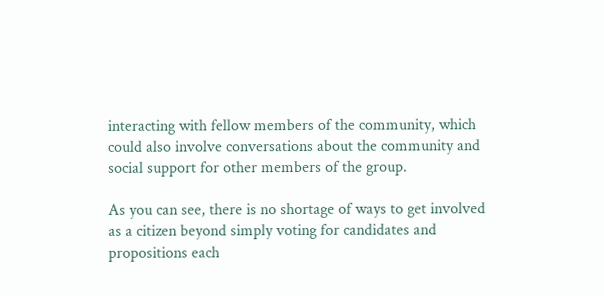interacting with fellow members of the community, which could also involve conversations about the community and social support for other members of the group.

As you can see, there is no shortage of ways to get involved as a citizen beyond simply voting for candidates and propositions each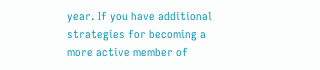year. If you have additional strategies for becoming a more active member of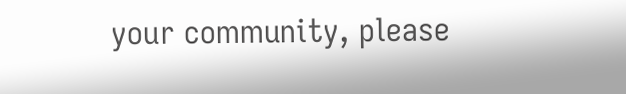your community, please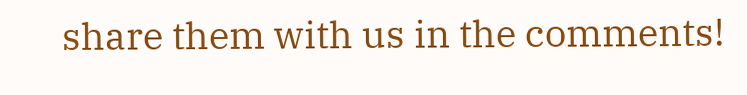share them with us in the comments!